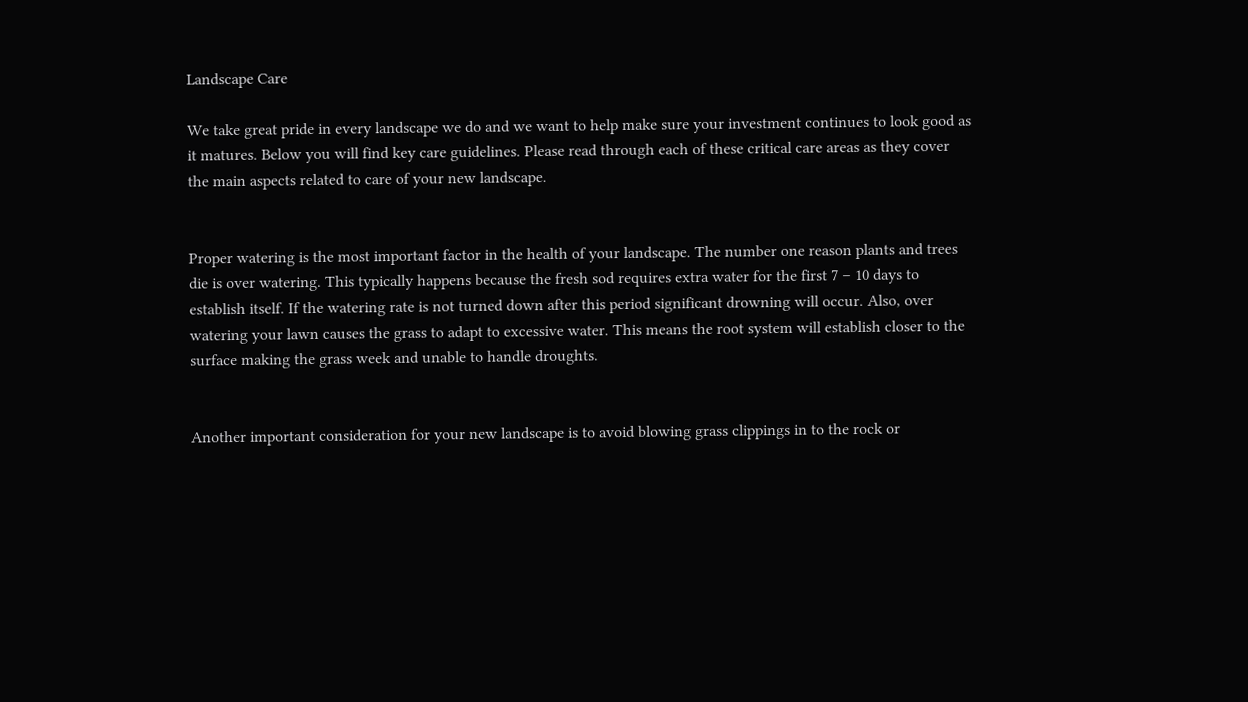Landscape Care

We take great pride in every landscape we do and we want to help make sure your investment continues to look good as it matures. Below you will find key care guidelines. Please read through each of these critical care areas as they cover the main aspects related to care of your new landscape.


Proper watering is the most important factor in the health of your landscape. The number one reason plants and trees die is over watering. This typically happens because the fresh sod requires extra water for the first 7 – 10 days to establish itself. If the watering rate is not turned down after this period significant drowning will occur. Also, over watering your lawn causes the grass to adapt to excessive water. This means the root system will establish closer to the surface making the grass week and unable to handle droughts.


Another important consideration for your new landscape is to avoid blowing grass clippings in to the rock or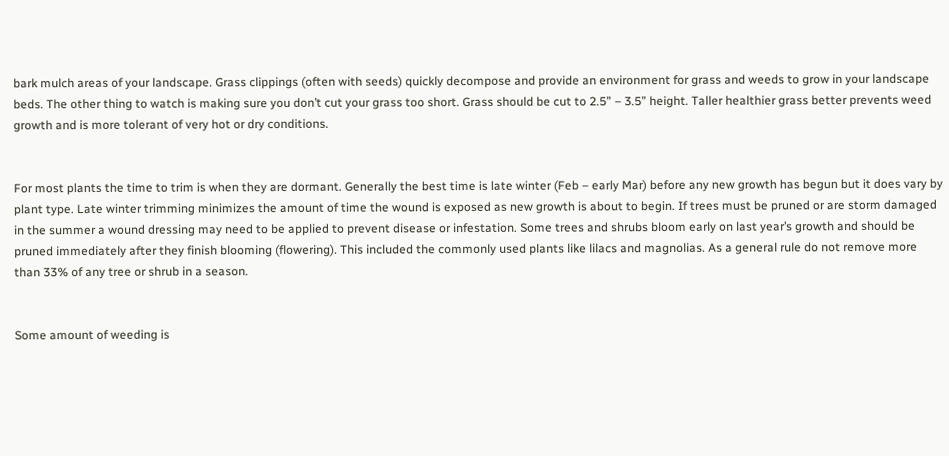bark mulch areas of your landscape. Grass clippings (often with seeds) quickly decompose and provide an environment for grass and weeds to grow in your landscape beds. The other thing to watch is making sure you don’t cut your grass too short. Grass should be cut to 2.5” – 3.5” height. Taller healthier grass better prevents weed growth and is more tolerant of very hot or dry conditions.


For most plants the time to trim is when they are dormant. Generally the best time is late winter (Feb – early Mar) before any new growth has begun but it does vary by plant type. Late winter trimming minimizes the amount of time the wound is exposed as new growth is about to begin. If trees must be pruned or are storm damaged in the summer a wound dressing may need to be applied to prevent disease or infestation. Some trees and shrubs bloom early on last year’s growth and should be pruned immediately after they finish blooming (flowering). This included the commonly used plants like lilacs and magnolias. As a general rule do not remove more than 33% of any tree or shrub in a season.


Some amount of weeding is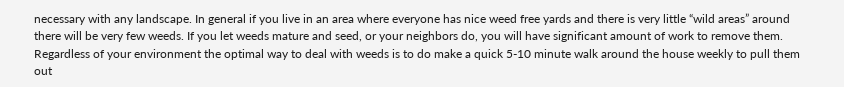necessary with any landscape. In general if you live in an area where everyone has nice weed free yards and there is very little “wild areas” around there will be very few weeds. If you let weeds mature and seed, or your neighbors do, you will have significant amount of work to remove them. Regardless of your environment the optimal way to deal with weeds is to do make a quick 5-10 minute walk around the house weekly to pull them out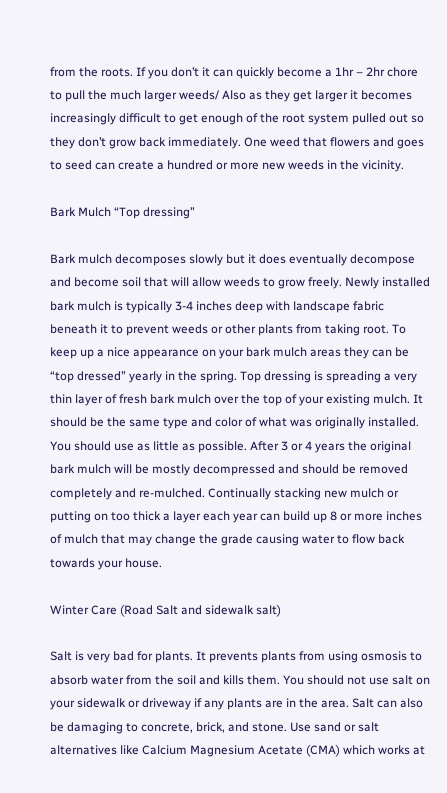from the roots. If you don’t it can quickly become a 1hr – 2hr chore to pull the much larger weeds/ Also as they get larger it becomes increasingly difficult to get enough of the root system pulled out so they don’t grow back immediately. One weed that flowers and goes to seed can create a hundred or more new weeds in the vicinity.

Bark Mulch “Top dressing”

Bark mulch decomposes slowly but it does eventually decompose and become soil that will allow weeds to grow freely. Newly installed bark mulch is typically 3-4 inches deep with landscape fabric beneath it to prevent weeds or other plants from taking root. To keep up a nice appearance on your bark mulch areas they can be “top dressed” yearly in the spring. Top dressing is spreading a very thin layer of fresh bark mulch over the top of your existing mulch. It should be the same type and color of what was originally installed. You should use as little as possible. After 3 or 4 years the original bark mulch will be mostly decompressed and should be removed completely and re-mulched. Continually stacking new mulch or putting on too thick a layer each year can build up 8 or more inches of mulch that may change the grade causing water to flow back towards your house.

Winter Care (Road Salt and sidewalk salt)

Salt is very bad for plants. It prevents plants from using osmosis to absorb water from the soil and kills them. You should not use salt on your sidewalk or driveway if any plants are in the area. Salt can also be damaging to concrete, brick, and stone. Use sand or salt alternatives like Calcium Magnesium Acetate (CMA) which works at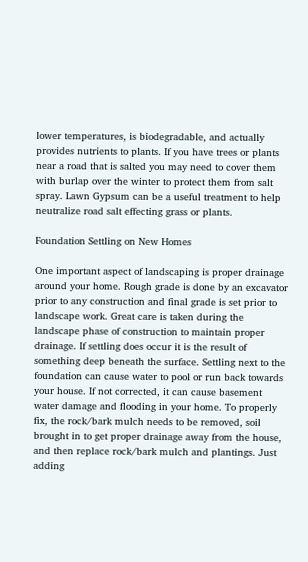lower temperatures, is biodegradable, and actually provides nutrients to plants. If you have trees or plants near a road that is salted you may need to cover them with burlap over the winter to protect them from salt spray. Lawn Gypsum can be a useful treatment to help neutralize road salt effecting grass or plants.

Foundation Settling on New Homes

One important aspect of landscaping is proper drainage around your home. Rough grade is done by an excavator prior to any construction and final grade is set prior to landscape work. Great care is taken during the landscape phase of construction to maintain proper drainage. If settling does occur it is the result of something deep beneath the surface. Settling next to the foundation can cause water to pool or run back towards your house. If not corrected, it can cause basement water damage and flooding in your home. To properly fix, the rock/bark mulch needs to be removed, soil brought in to get proper drainage away from the house, and then replace rock/bark mulch and plantings. Just adding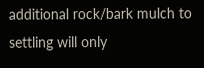additional rock/bark mulch to settling will only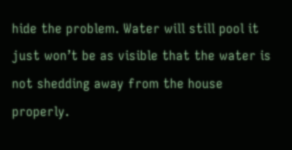hide the problem. Water will still pool it just won’t be as visible that the water is not shedding away from the house properly.